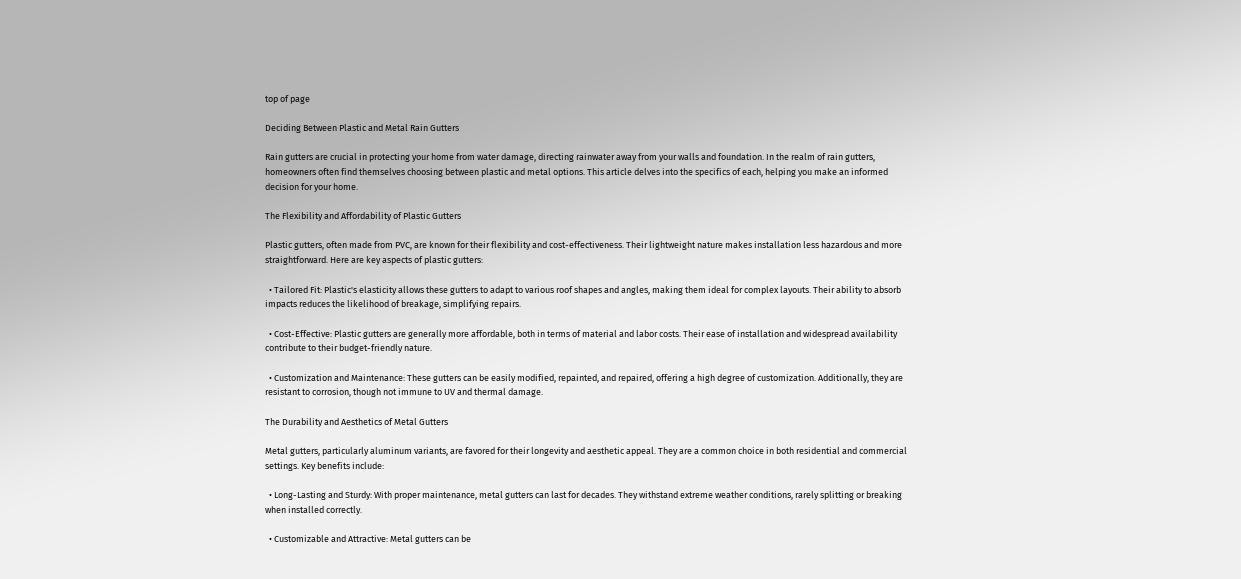top of page

Deciding Between Plastic and Metal Rain Gutters

Rain gutters are crucial in protecting your home from water damage, directing rainwater away from your walls and foundation. In the realm of rain gutters, homeowners often find themselves choosing between plastic and metal options. This article delves into the specifics of each, helping you make an informed decision for your home.

The Flexibility and Affordability of Plastic Gutters

Plastic gutters, often made from PVC, are known for their flexibility and cost-effectiveness. Their lightweight nature makes installation less hazardous and more straightforward. Here are key aspects of plastic gutters:

  • Tailored Fit: Plastic's elasticity allows these gutters to adapt to various roof shapes and angles, making them ideal for complex layouts. Their ability to absorb impacts reduces the likelihood of breakage, simplifying repairs.

  • Cost-Effective: Plastic gutters are generally more affordable, both in terms of material and labor costs. Their ease of installation and widespread availability contribute to their budget-friendly nature.

  • Customization and Maintenance: These gutters can be easily modified, repainted, and repaired, offering a high degree of customization. Additionally, they are resistant to corrosion, though not immune to UV and thermal damage.

The Durability and Aesthetics of Metal Gutters

Metal gutters, particularly aluminum variants, are favored for their longevity and aesthetic appeal. They are a common choice in both residential and commercial settings. Key benefits include:

  • Long-Lasting and Sturdy: With proper maintenance, metal gutters can last for decades. They withstand extreme weather conditions, rarely splitting or breaking when installed correctly.

  • Customizable and Attractive: Metal gutters can be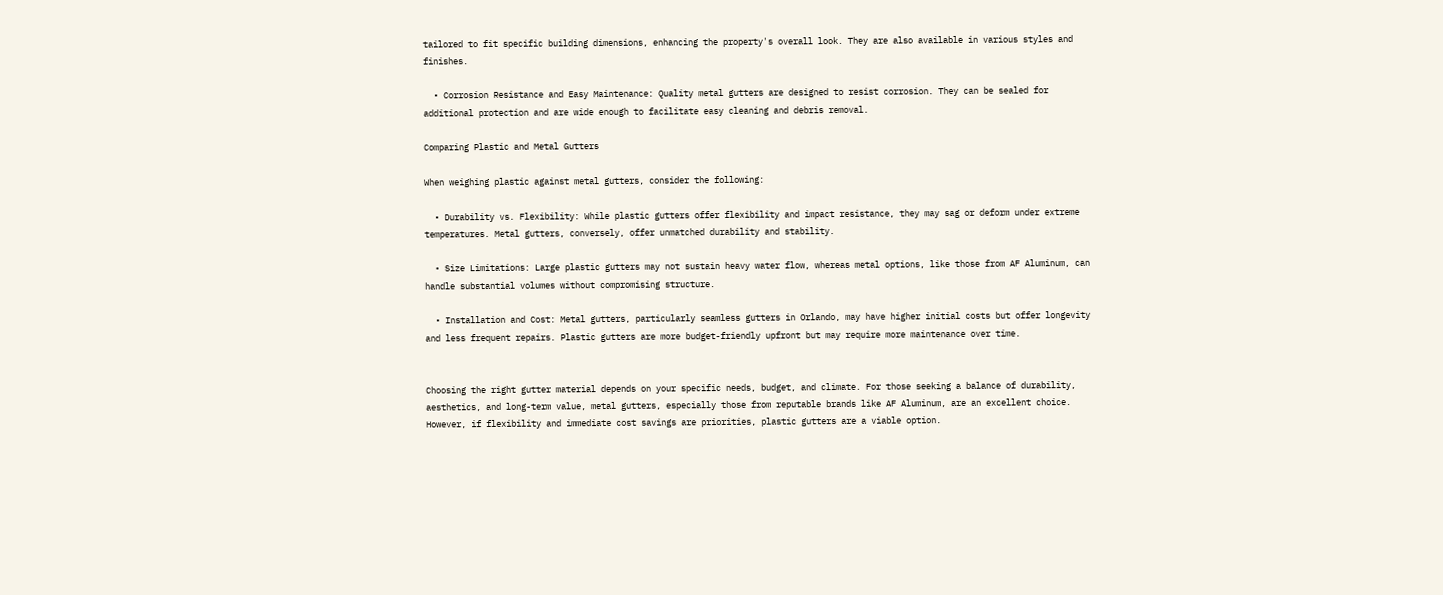tailored to fit specific building dimensions, enhancing the property's overall look. They are also available in various styles and finishes.

  • Corrosion Resistance and Easy Maintenance: Quality metal gutters are designed to resist corrosion. They can be sealed for additional protection and are wide enough to facilitate easy cleaning and debris removal.

Comparing Plastic and Metal Gutters

When weighing plastic against metal gutters, consider the following:

  • Durability vs. Flexibility: While plastic gutters offer flexibility and impact resistance, they may sag or deform under extreme temperatures. Metal gutters, conversely, offer unmatched durability and stability.

  • Size Limitations: Large plastic gutters may not sustain heavy water flow, whereas metal options, like those from AF Aluminum, can handle substantial volumes without compromising structure.

  • Installation and Cost: Metal gutters, particularly seamless gutters in Orlando, may have higher initial costs but offer longevity and less frequent repairs. Plastic gutters are more budget-friendly upfront but may require more maintenance over time.


Choosing the right gutter material depends on your specific needs, budget, and climate. For those seeking a balance of durability, aesthetics, and long-term value, metal gutters, especially those from reputable brands like AF Aluminum, are an excellent choice. However, if flexibility and immediate cost savings are priorities, plastic gutters are a viable option.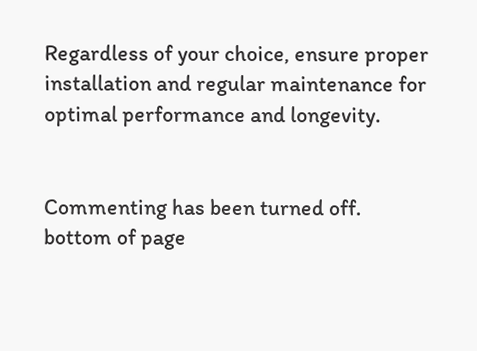Regardless of your choice, ensure proper installation and regular maintenance for optimal performance and longevity.


Commenting has been turned off.
bottom of page